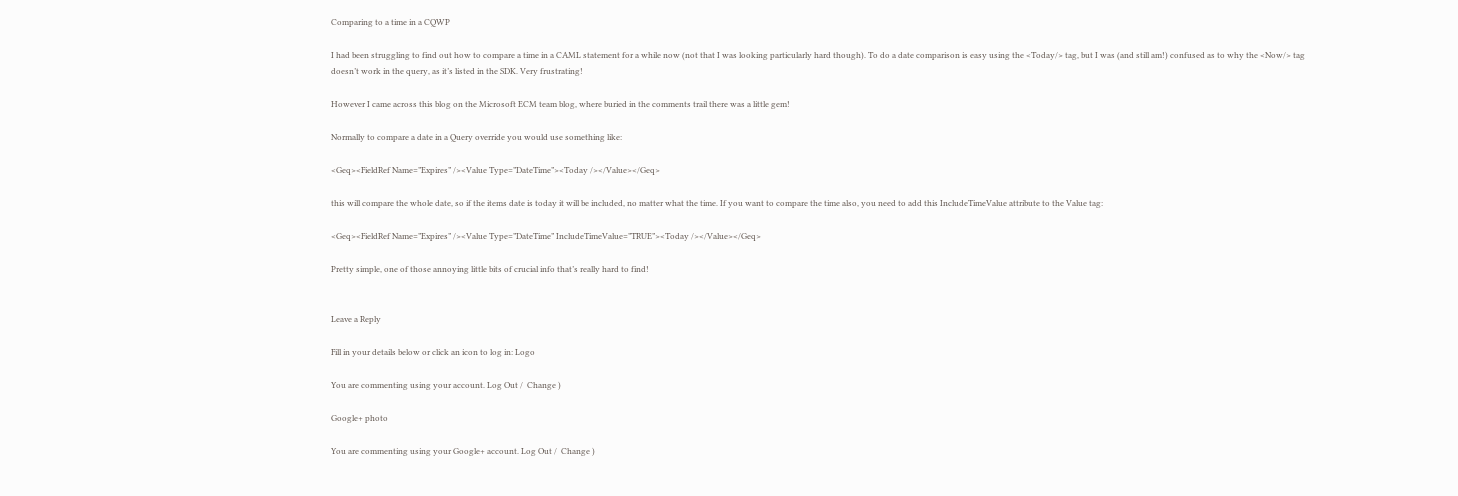Comparing to a time in a CQWP

I had been struggling to find out how to compare a time in a CAML statement for a while now (not that I was looking particularly hard though). To do a date comparison is easy using the <Today/> tag, but I was (and still am!) confused as to why the <Now/> tag doesn’t work in the query, as it’s listed in the SDK. Very frustrating!

However I came across this blog on the Microsoft ECM team blog, where buried in the comments trail there was a little gem!

Normally to compare a date in a Query override you would use something like:

<Geq><FieldRef Name=”Expires” /><Value Type=”DateTime”><Today /></Value></Geq>

this will compare the whole date, so if the items date is today it will be included, no matter what the time. If you want to compare the time also, you need to add this IncludeTimeValue attribute to the Value tag:

<Geq><FieldRef Name=”Expires” /><Value Type=”DateTime” IncludeTimeValue=”TRUE”><Today /></Value></Geq>

Pretty simple, one of those annoying little bits of crucial info that’s really hard to find!


Leave a Reply

Fill in your details below or click an icon to log in: Logo

You are commenting using your account. Log Out /  Change )

Google+ photo

You are commenting using your Google+ account. Log Out /  Change )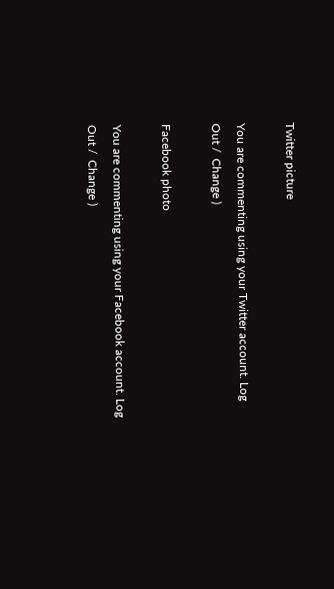Twitter picture

You are commenting using your Twitter account. Log Out /  Change )

Facebook photo

You are commenting using your Facebook account. Log Out /  Change )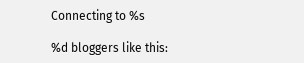Connecting to %s

%d bloggers like this: